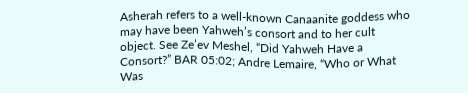Asherah refers to a well-known Canaanite goddess who may have been Yahweh’s consort and to her cult object. See Ze’ev Meshel, “Did Yahweh Have a Consort?” BAR 05:02; Andre Lemaire, “Who or What Was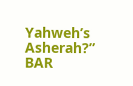Yahweh’s Asherah?” BAR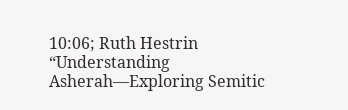10:06; Ruth Hestrin “Understanding Asherah—Exploring Semitic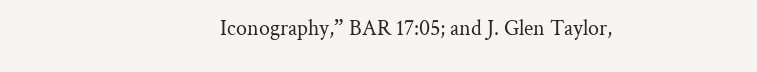Iconography,” BAR 17:05; and J. Glen Taylor,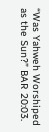“Was Yahweh Worshiped as the Sun?” BAR 20:03.